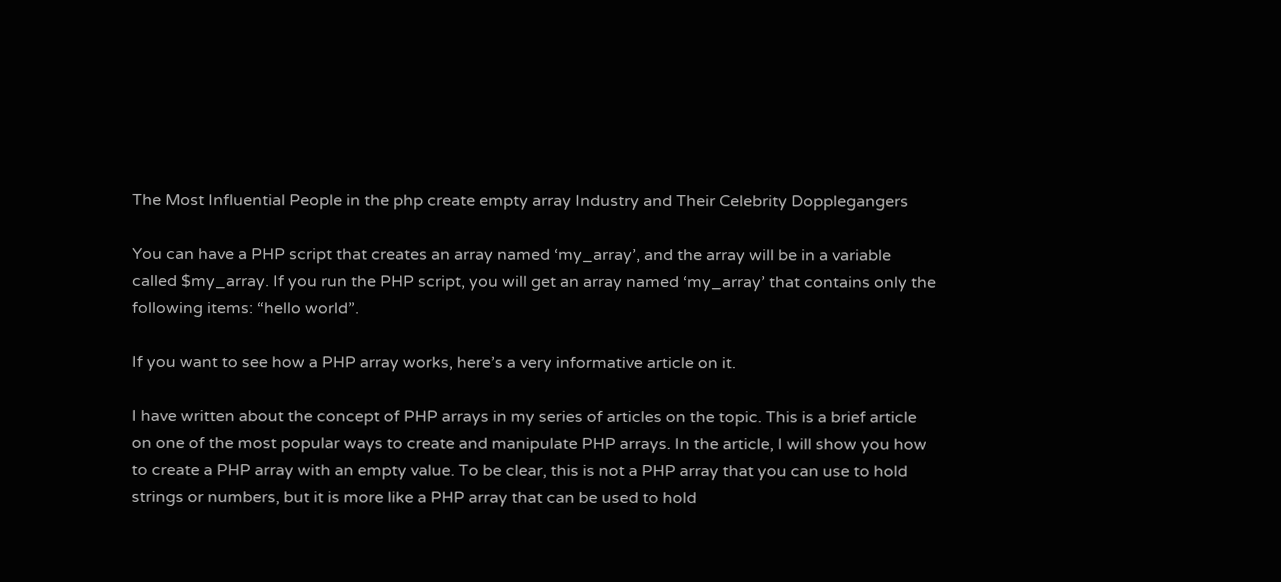The Most Influential People in the php create empty array Industry and Their Celebrity Dopplegangers

You can have a PHP script that creates an array named ‘my_array’, and the array will be in a variable called $my_array. If you run the PHP script, you will get an array named ‘my_array’ that contains only the following items: “hello world”.

If you want to see how a PHP array works, here’s a very informative article on it.

I have written about the concept of PHP arrays in my series of articles on the topic. This is a brief article on one of the most popular ways to create and manipulate PHP arrays. In the article, I will show you how to create a PHP array with an empty value. To be clear, this is not a PHP array that you can use to hold strings or numbers, but it is more like a PHP array that can be used to hold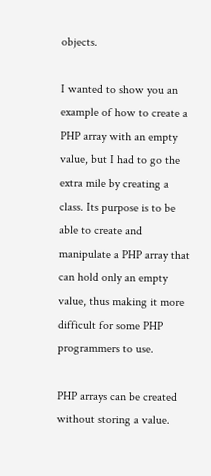objects.

I wanted to show you an example of how to create a PHP array with an empty value, but I had to go the extra mile by creating a class. Its purpose is to be able to create and manipulate a PHP array that can hold only an empty value, thus making it more difficult for some PHP programmers to use.

PHP arrays can be created without storing a value.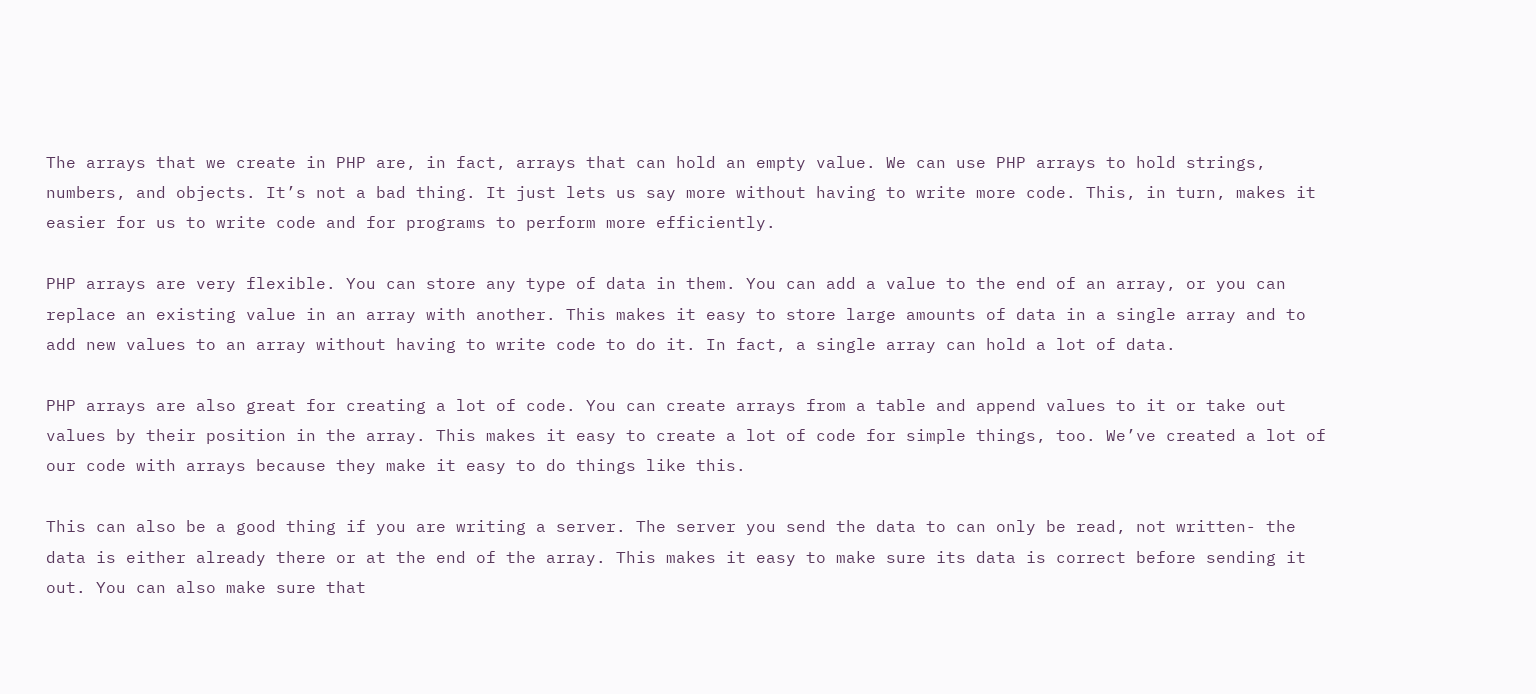The arrays that we create in PHP are, in fact, arrays that can hold an empty value. We can use PHP arrays to hold strings, numbers, and objects. It’s not a bad thing. It just lets us say more without having to write more code. This, in turn, makes it easier for us to write code and for programs to perform more efficiently.

PHP arrays are very flexible. You can store any type of data in them. You can add a value to the end of an array, or you can replace an existing value in an array with another. This makes it easy to store large amounts of data in a single array and to add new values to an array without having to write code to do it. In fact, a single array can hold a lot of data.

PHP arrays are also great for creating a lot of code. You can create arrays from a table and append values to it or take out values by their position in the array. This makes it easy to create a lot of code for simple things, too. We’ve created a lot of our code with arrays because they make it easy to do things like this.

This can also be a good thing if you are writing a server. The server you send the data to can only be read, not written- the data is either already there or at the end of the array. This makes it easy to make sure its data is correct before sending it out. You can also make sure that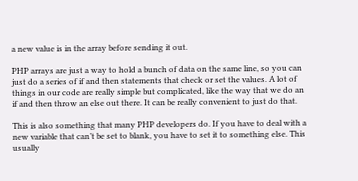a new value is in the array before sending it out.

PHP arrays are just a way to hold a bunch of data on the same line, so you can just do a series of if and then statements that check or set the values. A lot of things in our code are really simple but complicated, like the way that we do an if and then throw an else out there. It can be really convenient to just do that.

This is also something that many PHP developers do. If you have to deal with a new variable that can’t be set to blank, you have to set it to something else. This usually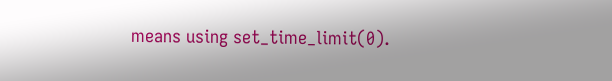means using set_time_limit(0).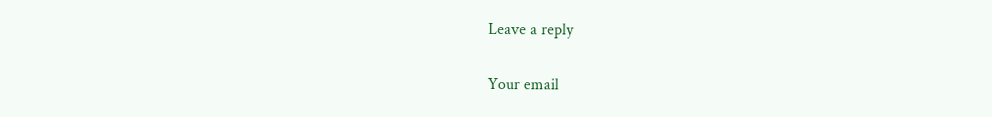Leave a reply

Your email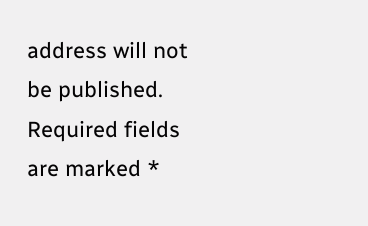address will not be published. Required fields are marked *